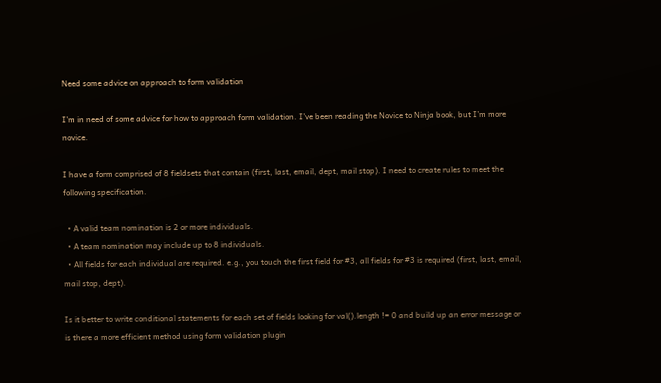Need some advice on approach to form validation

I’m in need of some advice for how to approach form validation. I’ve been reading the Novice to Ninja book, but I’m more novice.

I have a form comprised of 8 fieldsets that contain (first, last, email, dept, mail stop). I need to create rules to meet the following specification.

  • A valid team nomination is 2 or more individuals.
  • A team nomination may include up to 8 individuals.
  • All fields for each individual are required. e.g., you touch the first field for #3, all fields for #3 is required (first, last, email, mail stop, dept).

Is it better to write conditional statements for each set of fields looking for val().length != 0 and build up an error message or is there a more efficient method using form validation plugin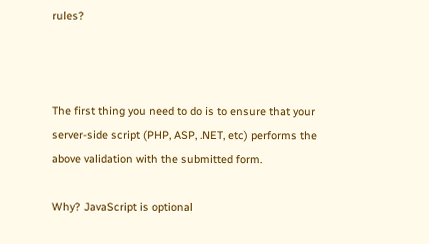rules?



The first thing you need to do is to ensure that your server-side script (PHP, ASP, .NET, etc) performs the above validation with the submitted form.

Why? JavaScript is optional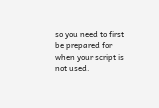so you need to first be prepared for when your script is not used.